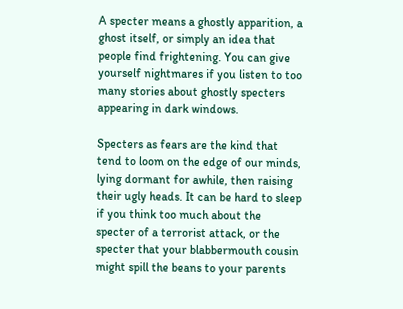A specter means a ghostly apparition, a ghost itself, or simply an idea that people find frightening. You can give yourself nightmares if you listen to too many stories about ghostly specters appearing in dark windows.

Specters as fears are the kind that tend to loom on the edge of our minds, lying dormant for awhile, then raising their ugly heads. It can be hard to sleep if you think too much about the specter of a terrorist attack, or the specter that your blabbermouth cousin might spill the beans to your parents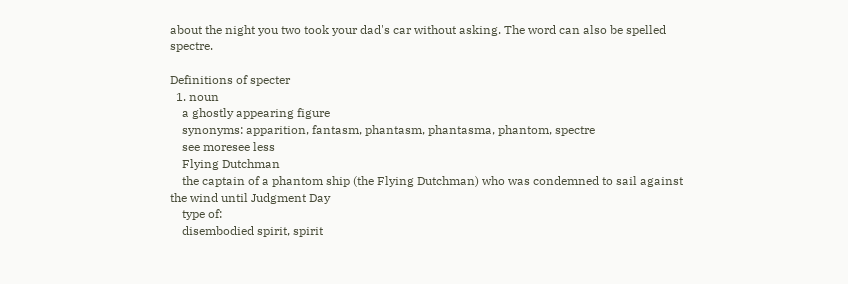about the night you two took your dad's car without asking. The word can also be spelled spectre.

Definitions of specter
  1. noun
    a ghostly appearing figure
    synonyms: apparition, fantasm, phantasm, phantasma, phantom, spectre
    see moresee less
    Flying Dutchman
    the captain of a phantom ship (the Flying Dutchman) who was condemned to sail against the wind until Judgment Day
    type of:
    disembodied spirit, spirit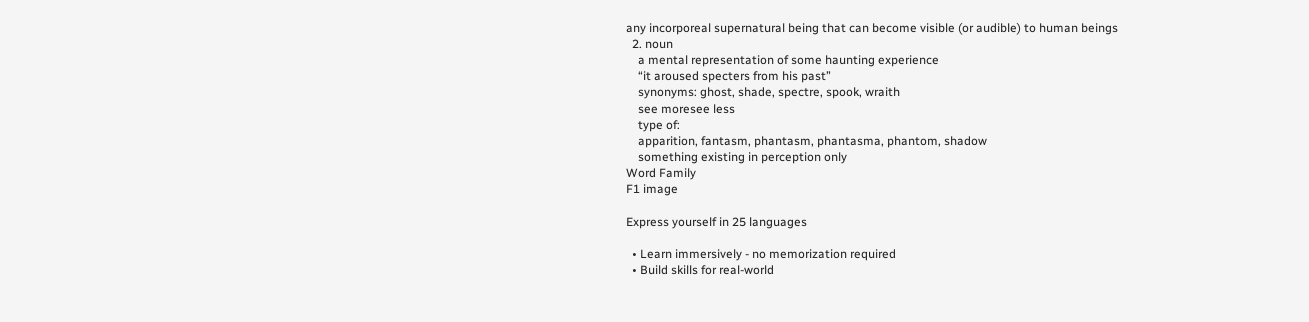any incorporeal supernatural being that can become visible (or audible) to human beings
  2. noun
    a mental representation of some haunting experience
    “it aroused specters from his past”
    synonyms: ghost, shade, spectre, spook, wraith
    see moresee less
    type of:
    apparition, fantasm, phantasm, phantasma, phantom, shadow
    something existing in perception only
Word Family
F1 image

Express yourself in 25 languages

  • Learn immersively - no memorization required
  • Build skills for real-world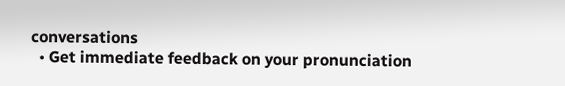conversations
  • Get immediate feedback on your pronunciation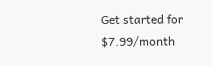Get started for $7.99/month